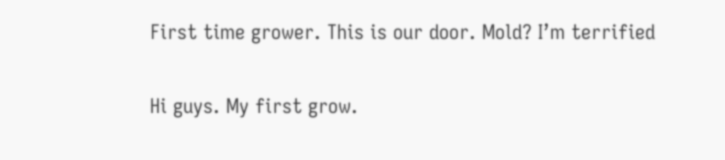First time grower. This is our door. Mold? I’m terrified

Hi guys. My first grow.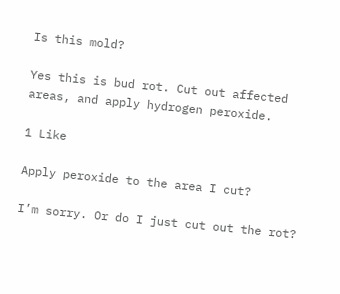Is this mold?

Yes this is bud rot. Cut out affected areas, and apply hydrogen peroxide.

1 Like

Apply peroxide to the area I cut?

I’m sorry. Or do I just cut out the rot?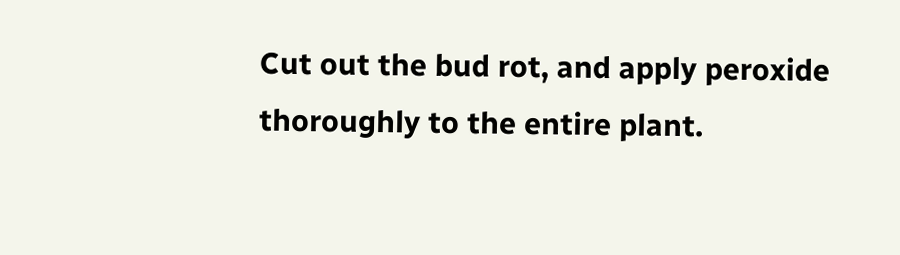Cut out the bud rot, and apply peroxide thoroughly to the entire plant.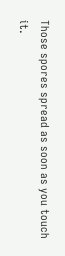Those spores spread as soon as you touch it.